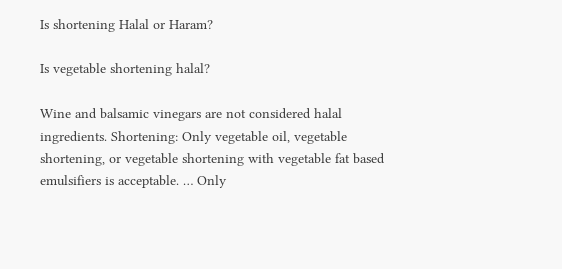Is shortening Halal or Haram?

Is vegetable shortening halal?

Wine and balsamic vinegars are not considered halal ingredients. Shortening: Only vegetable oil, vegetable shortening, or vegetable shortening with vegetable fat based emulsifiers is acceptable. … Only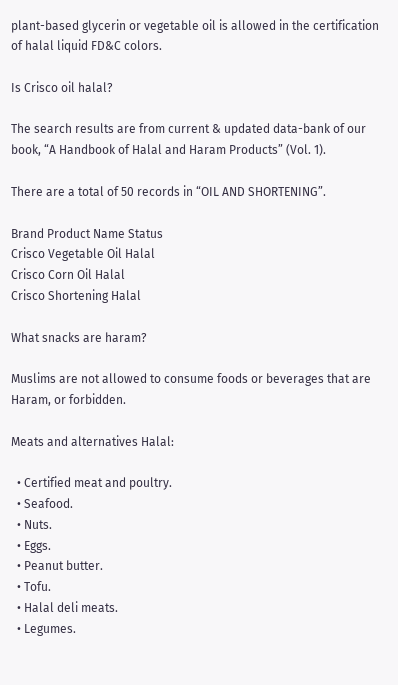plant-based glycerin or vegetable oil is allowed in the certification of halal liquid FD&C colors.

Is Crisco oil halal?

The search results are from current & updated data-bank of our book, “A Handbook of Halal and Haram Products” (Vol. 1).

There are a total of 50 records in “OIL AND SHORTENING”.

Brand Product Name Status
Crisco Vegetable Oil Halal
Crisco Corn Oil Halal
Crisco Shortening Halal

What snacks are haram?

Muslims are not allowed to consume foods or beverages that are Haram, or forbidden.

Meats and alternatives Halal:

  • Certified meat and poultry.
  • Seafood.
  • Nuts.
  • Eggs.
  • Peanut butter.
  • Tofu.
  • Halal deli meats.
  • Legumes.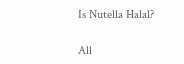Is Nutella Halal?

All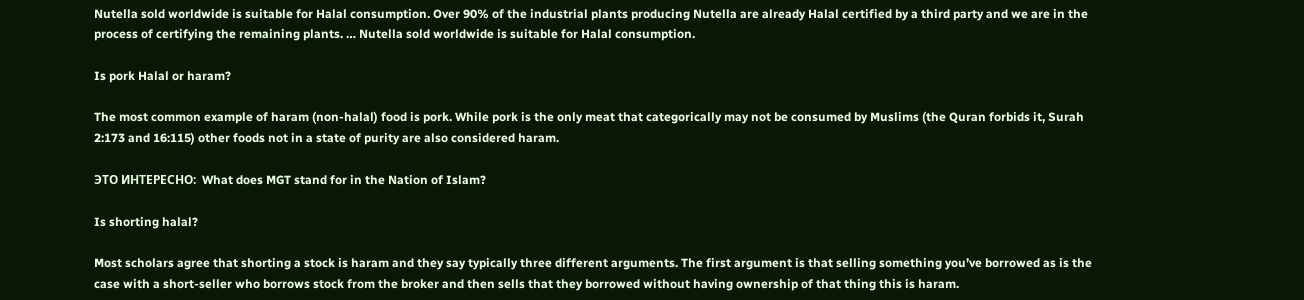Nutella sold worldwide is suitable for Halal consumption. Over 90% of the industrial plants producing Nutella are already Halal certified by a third party and we are in the process of certifying the remaining plants. … Nutella sold worldwide is suitable for Halal consumption.

Is pork Halal or haram?

The most common example of haram (non-halal) food is pork. While pork is the only meat that categorically may not be consumed by Muslims (the Quran forbids it, Surah 2:173 and 16:115) other foods not in a state of purity are also considered haram.

ЭТО ИНТЕРЕСНО:  What does MGT stand for in the Nation of Islam?

Is shorting halal?

Most scholars agree that shorting a stock is haram and they say typically three different arguments. The first argument is that selling something you’ve borrowed as is the case with a short-seller who borrows stock from the broker and then sells that they borrowed without having ownership of that thing this is haram.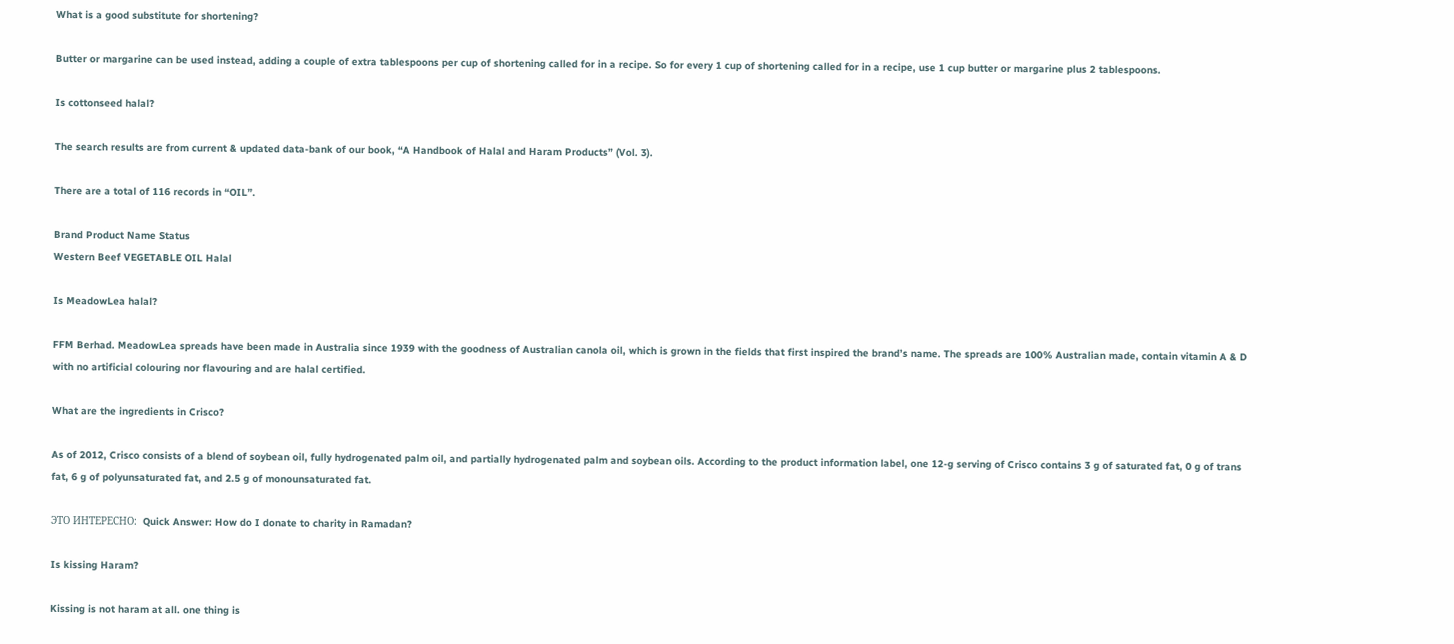What is a good substitute for shortening?

Butter or margarine can be used instead, adding a couple of extra tablespoons per cup of shortening called for in a recipe. So for every 1 cup of shortening called for in a recipe, use 1 cup butter or margarine plus 2 tablespoons.

Is cottonseed halal?

The search results are from current & updated data-bank of our book, “A Handbook of Halal and Haram Products” (Vol. 3).

There are a total of 116 records in “OIL”.

Brand Product Name Status
Western Beef VEGETABLE OIL Halal

Is MeadowLea halal?

FFM Berhad. MeadowLea spreads have been made in Australia since 1939 with the goodness of Australian canola oil, which is grown in the fields that first inspired the brand’s name. The spreads are 100% Australian made, contain vitamin A & D with no artificial colouring nor flavouring and are halal certified.

What are the ingredients in Crisco?

As of 2012, Crisco consists of a blend of soybean oil, fully hydrogenated palm oil, and partially hydrogenated palm and soybean oils. According to the product information label, one 12-g serving of Crisco contains 3 g of saturated fat, 0 g of trans fat, 6 g of polyunsaturated fat, and 2.5 g of monounsaturated fat.

ЭТО ИНТЕРЕСНО:  Quick Answer: How do I donate to charity in Ramadan?

Is kissing Haram?

Kissing is not haram at all. one thing is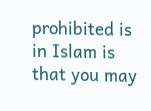prohibited is in Islam is that you may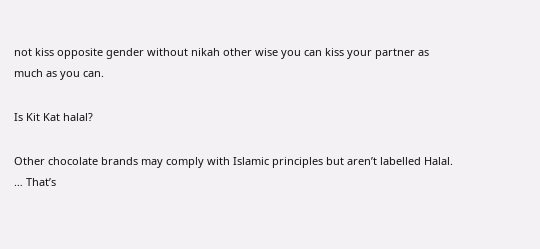not kiss opposite gender without nikah other wise you can kiss your partner as much as you can.

Is Kit Kat halal?

Other chocolate brands may comply with Islamic principles but aren’t labelled Halal. … That’s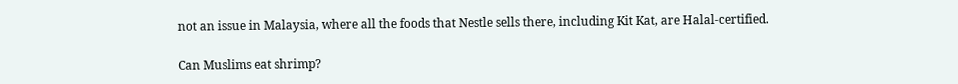not an issue in Malaysia, where all the foods that Nestle sells there, including Kit Kat, are Halal-certified.

Can Muslims eat shrimp?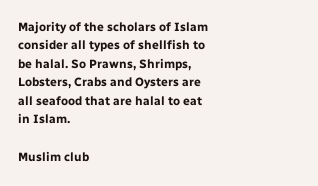Majority of the scholars of Islam consider all types of shellfish to be halal. So Prawns, Shrimps, Lobsters, Crabs and Oysters are all seafood that are halal to eat in Islam.

Muslim club